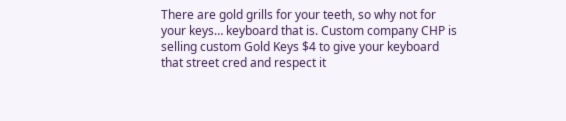There are gold grills for your teeth, so why not for your keys… keyboard that is. Custom company CHP is selling custom Gold Keys $4 to give your keyboard that street cred and respect it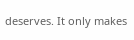deserves. It only makes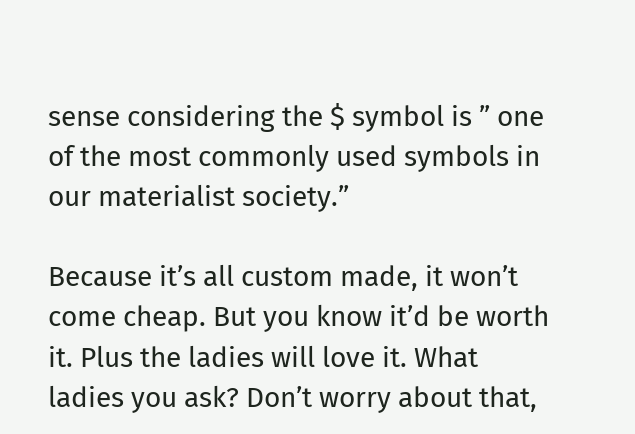sense considering the $ symbol is ” one of the most commonly used symbols in our materialist society.”

Because it’s all custom made, it won’t come cheap. But you know it’d be worth it. Plus the ladies will love it. What ladies you ask? Don’t worry about that,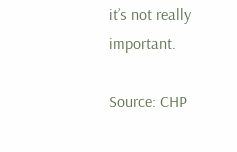it’s not really important.

Source: CHP